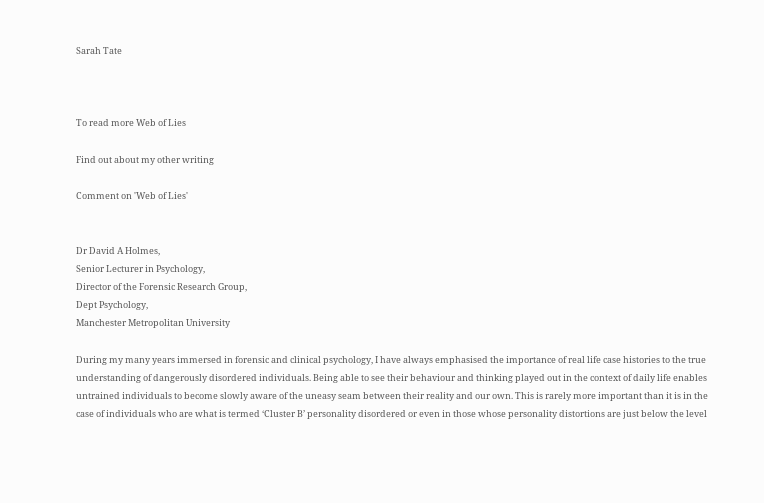Sarah Tate



To read more Web of Lies

Find out about my other writing

Comment on 'Web of Lies'


Dr David A Holmes,
Senior Lecturer in Psychology,
Director of the Forensic Research Group,
Dept Psychology,
Manchester Metropolitan University

During my many years immersed in forensic and clinical psychology, I have always emphasised the importance of real life case histories to the true understanding of dangerously disordered individuals. Being able to see their behaviour and thinking played out in the context of daily life enables untrained individuals to become slowly aware of the uneasy seam between their reality and our own. This is rarely more important than it is in the case of individuals who are what is termed ‘Cluster B’ personality disordered or even in those whose personality distortions are just below the level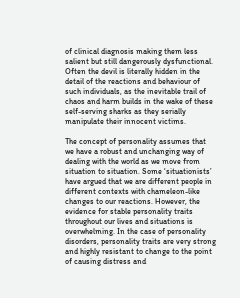of clinical diagnosis making them less salient but still dangerously dysfunctional. Often the devil is literally hidden in the detail of the reactions and behaviour of such individuals, as the inevitable trail of chaos and harm builds in the wake of these self-serving sharks as they serially manipulate their innocent victims.

The concept of personality assumes that we have a robust and unchanging way of dealing with the world as we move from situation to situation. Some ‘situationists’ have argued that we are different people in different contexts with chameleon-like changes to our reactions. However, the evidence for stable personality traits throughout our lives and situations is overwhelming. In the case of personality disorders, personality traits are very strong and highly resistant to change to the point of causing distress and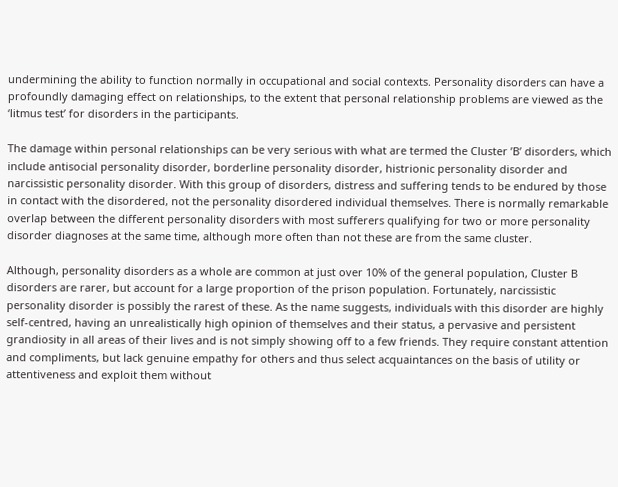undermining the ability to function normally in occupational and social contexts. Personality disorders can have a profoundly damaging effect on relationships, to the extent that personal relationship problems are viewed as the ‘litmus test’ for disorders in the participants.

The damage within personal relationships can be very serious with what are termed the Cluster ’B’ disorders, which include antisocial personality disorder, borderline personality disorder, histrionic personality disorder and narcissistic personality disorder. With this group of disorders, distress and suffering tends to be endured by those in contact with the disordered, not the personality disordered individual themselves. There is normally remarkable overlap between the different personality disorders with most sufferers qualifying for two or more personality disorder diagnoses at the same time, although more often than not these are from the same cluster.

Although, personality disorders as a whole are common at just over 10% of the general population, Cluster B disorders are rarer, but account for a large proportion of the prison population. Fortunately, narcissistic personality disorder is possibly the rarest of these. As the name suggests, individuals with this disorder are highly self-centred, having an unrealistically high opinion of themselves and their status, a pervasive and persistent grandiosity in all areas of their lives and is not simply showing off to a few friends. They require constant attention and compliments, but lack genuine empathy for others and thus select acquaintances on the basis of utility or attentiveness and exploit them without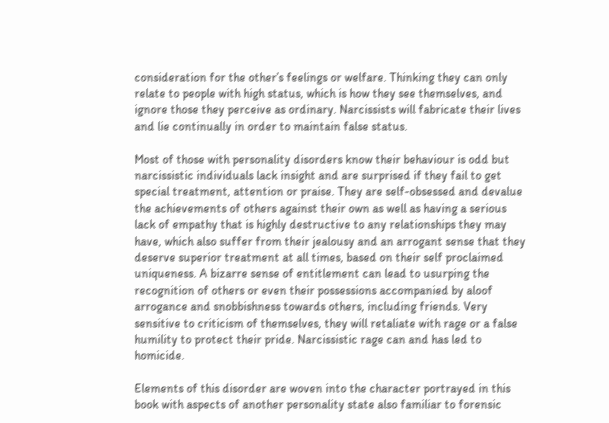consideration for the other’s feelings or welfare. Thinking they can only relate to people with high status, which is how they see themselves, and ignore those they perceive as ordinary. Narcissists will fabricate their lives and lie continually in order to maintain false status.

Most of those with personality disorders know their behaviour is odd but narcissistic individuals lack insight and are surprised if they fail to get special treatment, attention or praise. They are self-obsessed and devalue the achievements of others against their own as well as having a serious lack of empathy that is highly destructive to any relationships they may have, which also suffer from their jealousy and an arrogant sense that they deserve superior treatment at all times, based on their self proclaimed uniqueness. A bizarre sense of entitlement can lead to usurping the recognition of others or even their possessions accompanied by aloof arrogance and snobbishness towards others, including friends. Very sensitive to criticism of themselves, they will retaliate with rage or a false humility to protect their pride. Narcissistic rage can and has led to homicide.

Elements of this disorder are woven into the character portrayed in this book with aspects of another personality state also familiar to forensic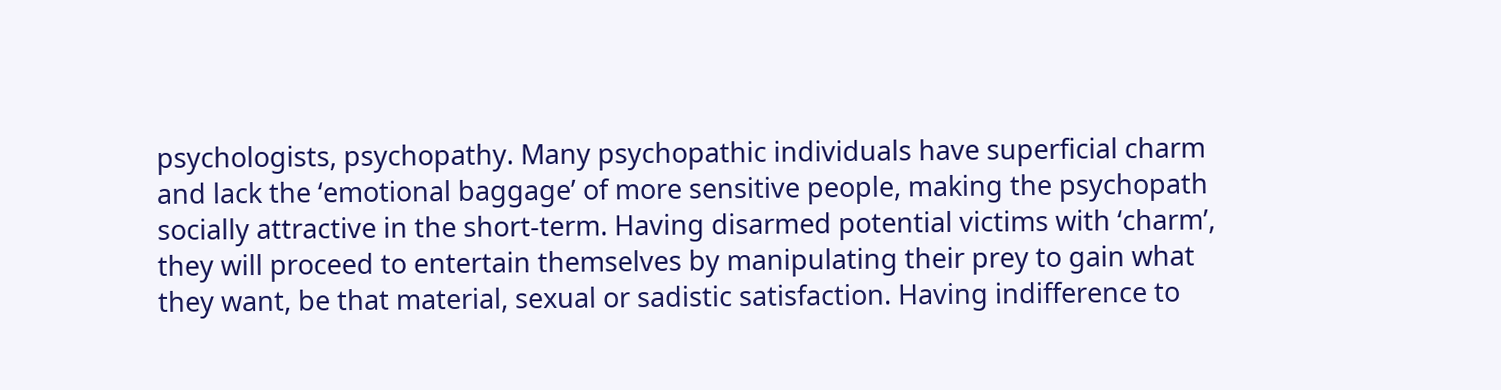psychologists, psychopathy. Many psychopathic individuals have superficial charm and lack the ‘emotional baggage’ of more sensitive people, making the psychopath socially attractive in the short-term. Having disarmed potential victims with ‘charm’, they will proceed to entertain themselves by manipulating their prey to gain what they want, be that material, sexual or sadistic satisfaction. Having indifference to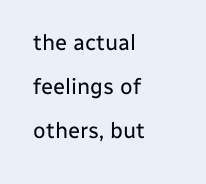the actual feelings of others, but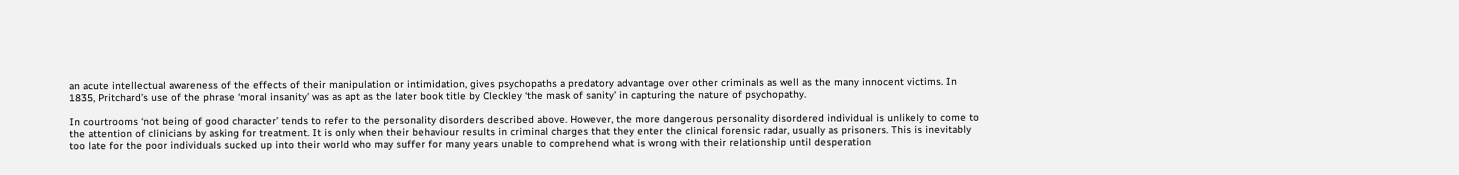an acute intellectual awareness of the effects of their manipulation or intimidation, gives psychopaths a predatory advantage over other criminals as well as the many innocent victims. In 1835, Pritchard’s use of the phrase ‘moral insanity’ was as apt as the later book title by Cleckley ‘the mask of sanity’ in capturing the nature of psychopathy.

In courtrooms ‘not being of good character’ tends to refer to the personality disorders described above. However, the more dangerous personality disordered individual is unlikely to come to the attention of clinicians by asking for treatment. It is only when their behaviour results in criminal charges that they enter the clinical forensic radar, usually as prisoners. This is inevitably too late for the poor individuals sucked up into their world who may suffer for many years unable to comprehend what is wrong with their relationship until desperation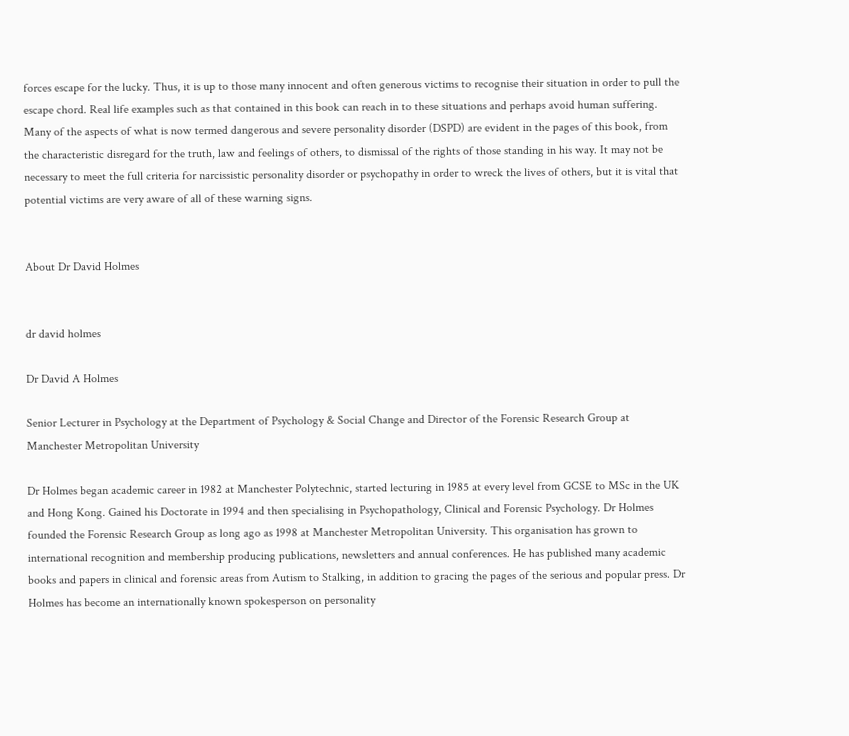forces escape for the lucky. Thus, it is up to those many innocent and often generous victims to recognise their situation in order to pull the escape chord. Real life examples such as that contained in this book can reach in to these situations and perhaps avoid human suffering. Many of the aspects of what is now termed dangerous and severe personality disorder (DSPD) are evident in the pages of this book, from the characteristic disregard for the truth, law and feelings of others, to dismissal of the rights of those standing in his way. It may not be necessary to meet the full criteria for narcissistic personality disorder or psychopathy in order to wreck the lives of others, but it is vital that potential victims are very aware of all of these warning signs.


About Dr David Holmes


dr david holmes

Dr David A Holmes

Senior Lecturer in Psychology at the Department of Psychology & Social Change and Director of the Forensic Research Group at Manchester Metropolitan University

Dr Holmes began academic career in 1982 at Manchester Polytechnic, started lecturing in 1985 at every level from GCSE to MSc in the UK and Hong Kong. Gained his Doctorate in 1994 and then specialising in Psychopathology, Clinical and Forensic Psychology. Dr Holmes founded the Forensic Research Group as long ago as 1998 at Manchester Metropolitan University. This organisation has grown to international recognition and membership producing publications, newsletters and annual conferences. He has published many academic books and papers in clinical and forensic areas from Autism to Stalking, in addition to gracing the pages of the serious and popular press. Dr Holmes has become an internationally known spokesperson on personality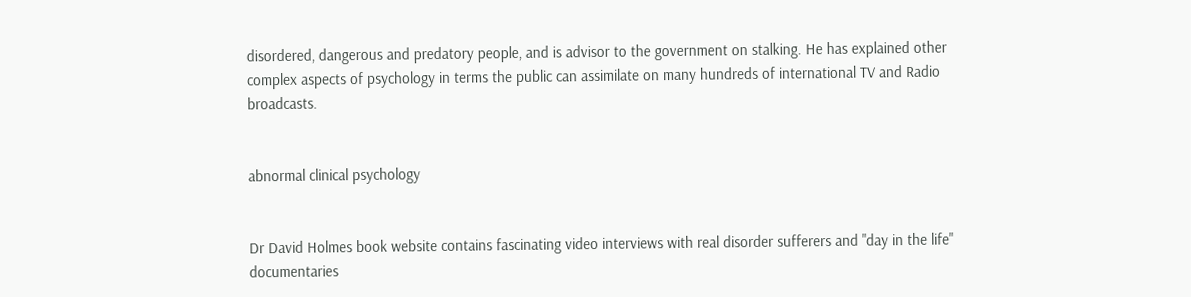disordered, dangerous and predatory people, and is advisor to the government on stalking. He has explained other complex aspects of psychology in terms the public can assimilate on many hundreds of international TV and Radio broadcasts.


abnormal clinical psychology


Dr David Holmes book website contains fascinating video interviews with real disorder sufferers and "day in the life" documentaries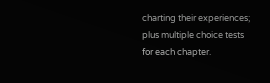charting their experiences; plus multiple choice tests for each chapter.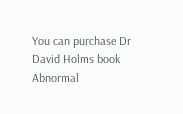You can purchase Dr David Holms book Abnormal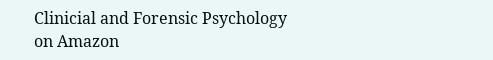Clinicial and Forensic Psychology on Amazon